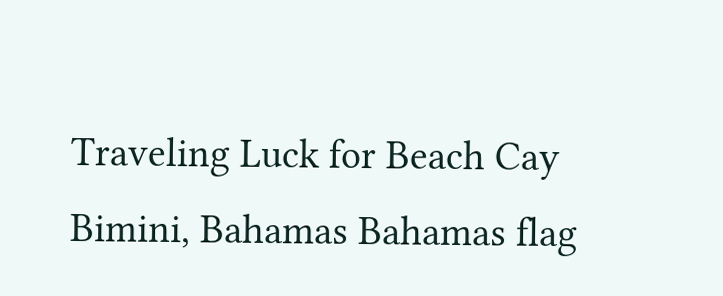Traveling Luck for Beach Cay Bimini, Bahamas Bahamas flag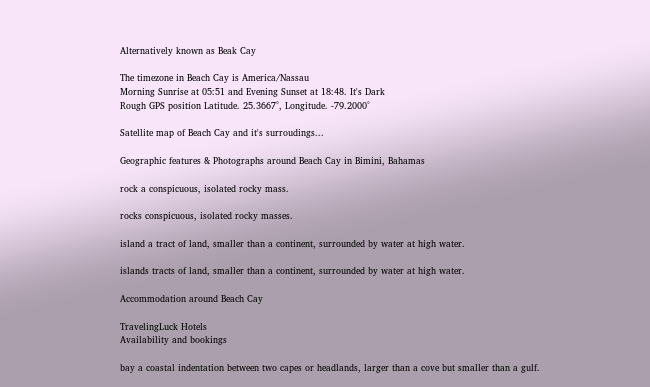Alternatively known as Beak Cay

The timezone in Beach Cay is America/Nassau
Morning Sunrise at 05:51 and Evening Sunset at 18:48. It's Dark
Rough GPS position Latitude. 25.3667°, Longitude. -79.2000°

Satellite map of Beach Cay and it's surroudings...

Geographic features & Photographs around Beach Cay in Bimini, Bahamas

rock a conspicuous, isolated rocky mass.

rocks conspicuous, isolated rocky masses.

island a tract of land, smaller than a continent, surrounded by water at high water.

islands tracts of land, smaller than a continent, surrounded by water at high water.

Accommodation around Beach Cay

TravelingLuck Hotels
Availability and bookings

bay a coastal indentation between two capes or headlands, larger than a cove but smaller than a gulf.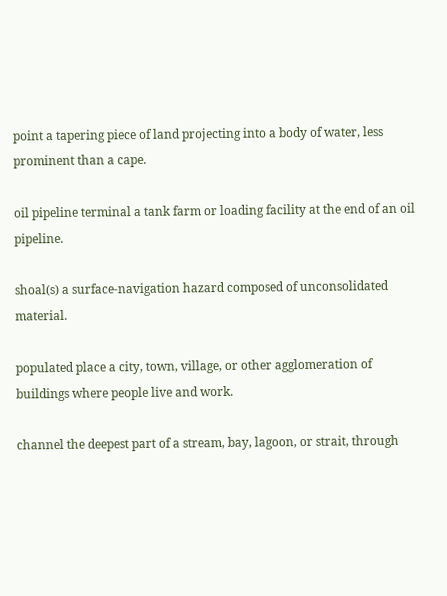point a tapering piece of land projecting into a body of water, less prominent than a cape.

oil pipeline terminal a tank farm or loading facility at the end of an oil pipeline.

shoal(s) a surface-navigation hazard composed of unconsolidated material.

populated place a city, town, village, or other agglomeration of buildings where people live and work.

channel the deepest part of a stream, bay, lagoon, or strait, through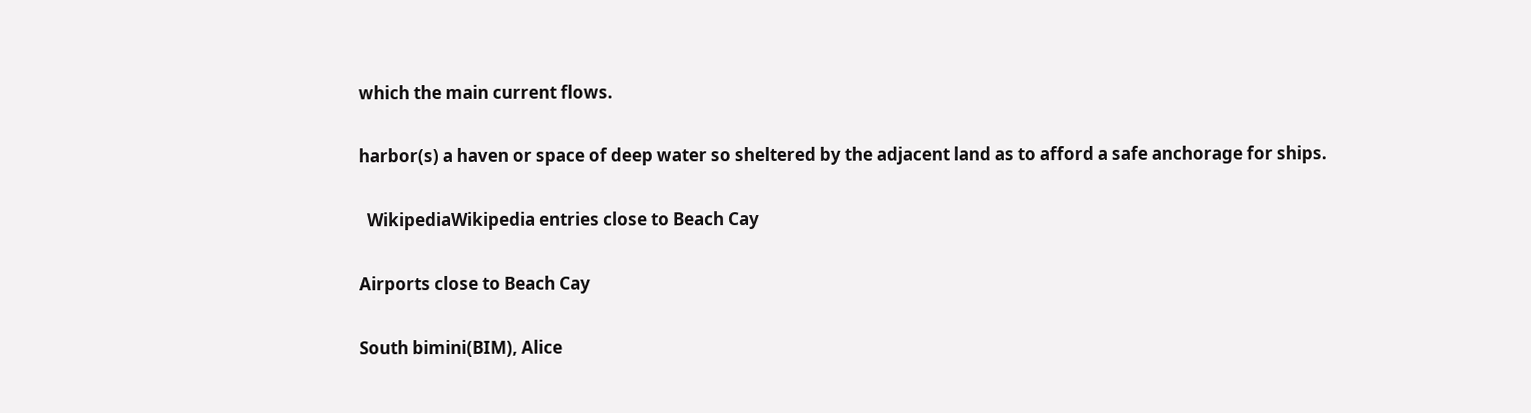which the main current flows.

harbor(s) a haven or space of deep water so sheltered by the adjacent land as to afford a safe anchorage for ships.

  WikipediaWikipedia entries close to Beach Cay

Airports close to Beach Cay

South bimini(BIM), Alice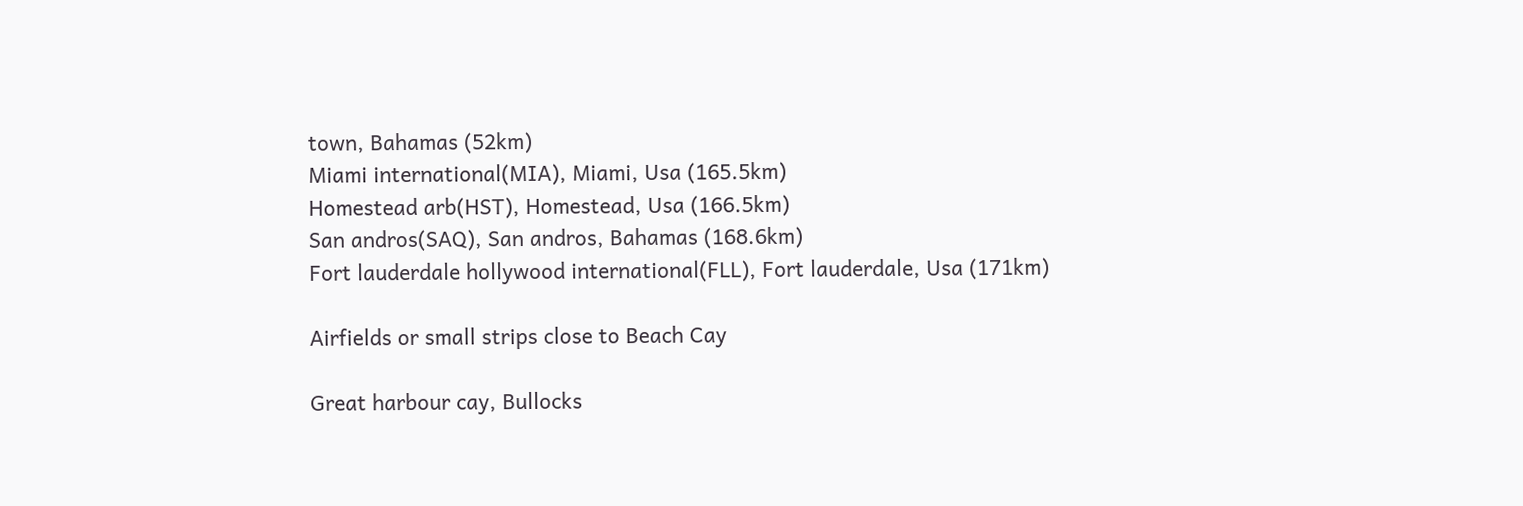town, Bahamas (52km)
Miami international(MIA), Miami, Usa (165.5km)
Homestead arb(HST), Homestead, Usa (166.5km)
San andros(SAQ), San andros, Bahamas (168.6km)
Fort lauderdale hollywood international(FLL), Fort lauderdale, Usa (171km)

Airfields or small strips close to Beach Cay

Great harbour cay, Bullocks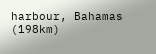harbour, Bahamas (198km)